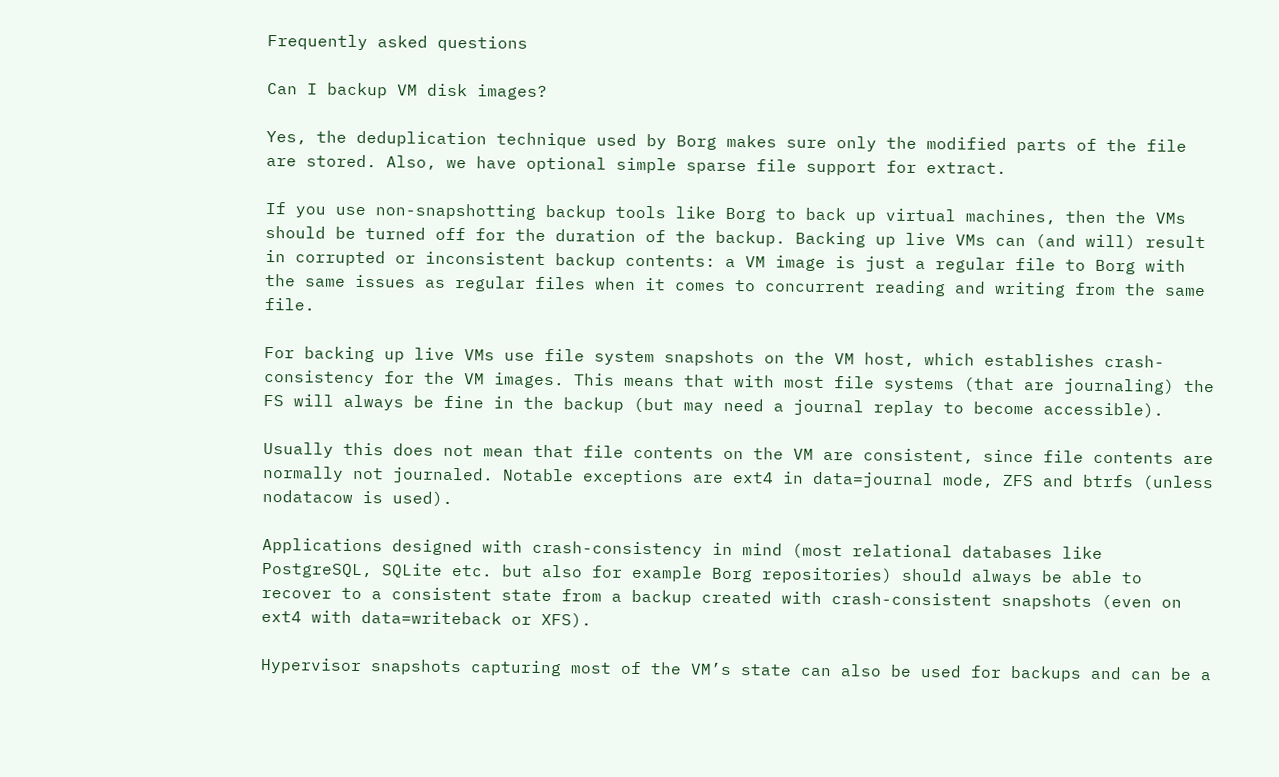Frequently asked questions

Can I backup VM disk images?

Yes, the deduplication technique used by Borg makes sure only the modified parts of the file are stored. Also, we have optional simple sparse file support for extract.

If you use non-snapshotting backup tools like Borg to back up virtual machines, then the VMs should be turned off for the duration of the backup. Backing up live VMs can (and will) result in corrupted or inconsistent backup contents: a VM image is just a regular file to Borg with the same issues as regular files when it comes to concurrent reading and writing from the same file.

For backing up live VMs use file system snapshots on the VM host, which establishes crash-consistency for the VM images. This means that with most file systems (that are journaling) the FS will always be fine in the backup (but may need a journal replay to become accessible).

Usually this does not mean that file contents on the VM are consistent, since file contents are normally not journaled. Notable exceptions are ext4 in data=journal mode, ZFS and btrfs (unless nodatacow is used).

Applications designed with crash-consistency in mind (most relational databases like PostgreSQL, SQLite etc. but also for example Borg repositories) should always be able to recover to a consistent state from a backup created with crash-consistent snapshots (even on ext4 with data=writeback or XFS).

Hypervisor snapshots capturing most of the VM’s state can also be used for backups and can be a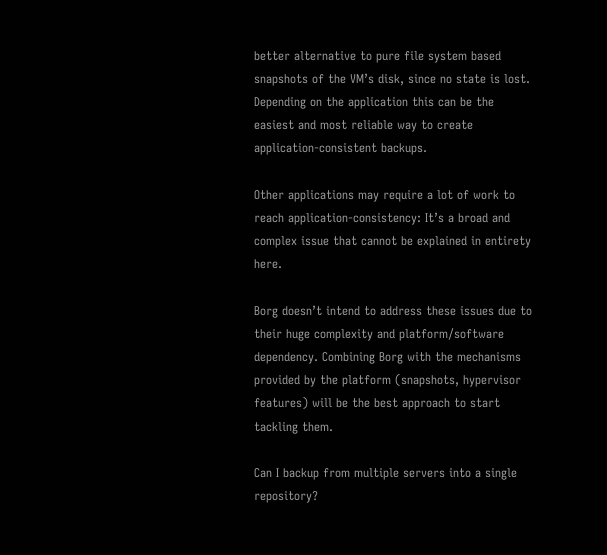better alternative to pure file system based snapshots of the VM’s disk, since no state is lost. Depending on the application this can be the easiest and most reliable way to create application-consistent backups.

Other applications may require a lot of work to reach application-consistency: It’s a broad and complex issue that cannot be explained in entirety here.

Borg doesn’t intend to address these issues due to their huge complexity and platform/software dependency. Combining Borg with the mechanisms provided by the platform (snapshots, hypervisor features) will be the best approach to start tackling them.

Can I backup from multiple servers into a single repository?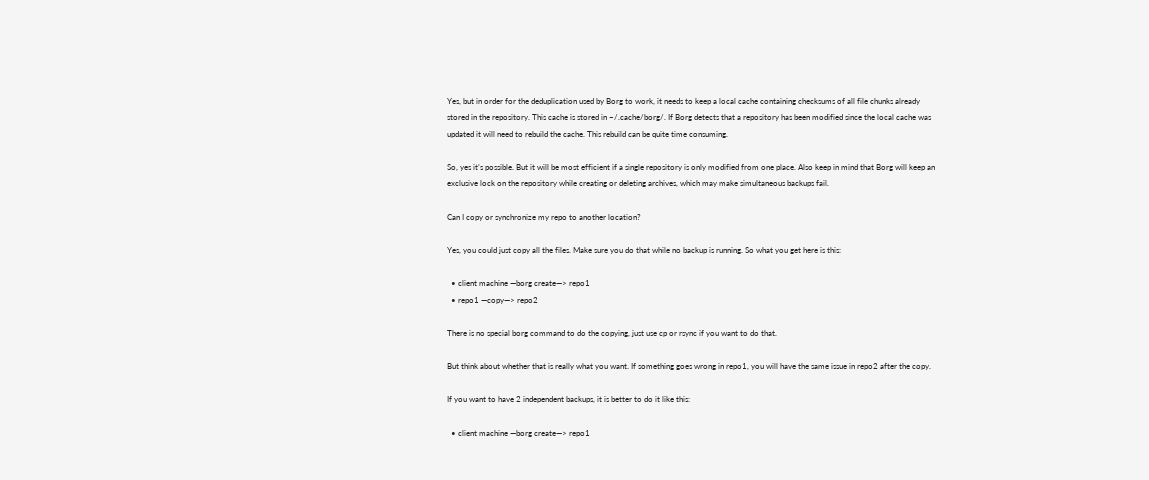Yes, but in order for the deduplication used by Borg to work, it needs to keep a local cache containing checksums of all file chunks already stored in the repository. This cache is stored in ~/.cache/borg/. If Borg detects that a repository has been modified since the local cache was updated it will need to rebuild the cache. This rebuild can be quite time consuming.

So, yes it’s possible. But it will be most efficient if a single repository is only modified from one place. Also keep in mind that Borg will keep an exclusive lock on the repository while creating or deleting archives, which may make simultaneous backups fail.

Can I copy or synchronize my repo to another location?

Yes, you could just copy all the files. Make sure you do that while no backup is running. So what you get here is this:

  • client machine —borg create—> repo1
  • repo1 —copy—> repo2

There is no special borg command to do the copying, just use cp or rsync if you want to do that.

But think about whether that is really what you want. If something goes wrong in repo1, you will have the same issue in repo2 after the copy.

If you want to have 2 independent backups, it is better to do it like this:

  • client machine —borg create—> repo1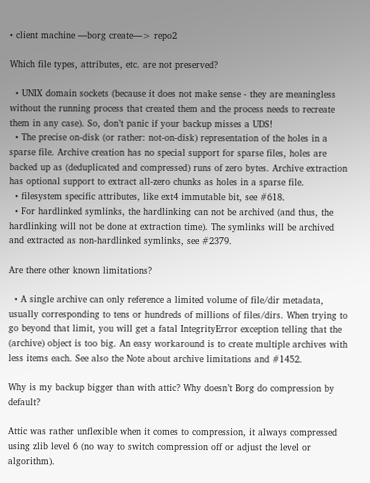• client machine —borg create—> repo2

Which file types, attributes, etc. are not preserved?

  • UNIX domain sockets (because it does not make sense - they are meaningless without the running process that created them and the process needs to recreate them in any case). So, don’t panic if your backup misses a UDS!
  • The precise on-disk (or rather: not-on-disk) representation of the holes in a sparse file. Archive creation has no special support for sparse files, holes are backed up as (deduplicated and compressed) runs of zero bytes. Archive extraction has optional support to extract all-zero chunks as holes in a sparse file.
  • filesystem specific attributes, like ext4 immutable bit, see #618.
  • For hardlinked symlinks, the hardlinking can not be archived (and thus, the hardlinking will not be done at extraction time). The symlinks will be archived and extracted as non-hardlinked symlinks, see #2379.

Are there other known limitations?

  • A single archive can only reference a limited volume of file/dir metadata, usually corresponding to tens or hundreds of millions of files/dirs. When trying to go beyond that limit, you will get a fatal IntegrityError exception telling that the (archive) object is too big. An easy workaround is to create multiple archives with less items each. See also the Note about archive limitations and #1452.

Why is my backup bigger than with attic? Why doesn’t Borg do compression by default?

Attic was rather unflexible when it comes to compression, it always compressed using zlib level 6 (no way to switch compression off or adjust the level or algorithm).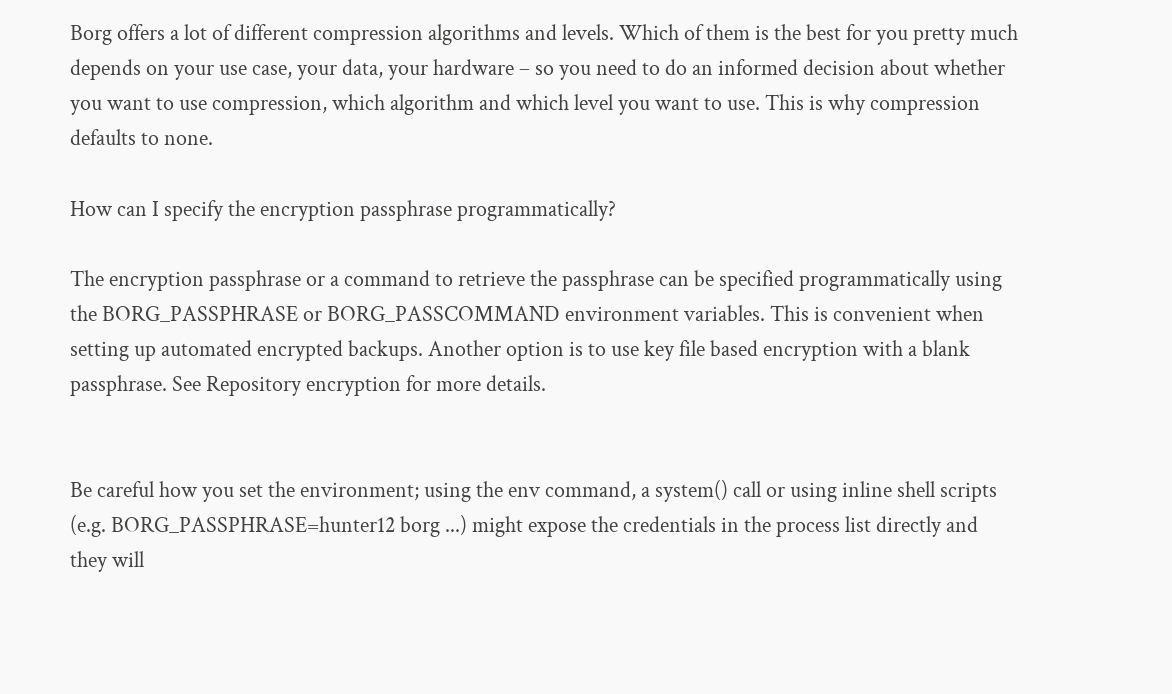Borg offers a lot of different compression algorithms and levels. Which of them is the best for you pretty much depends on your use case, your data, your hardware – so you need to do an informed decision about whether you want to use compression, which algorithm and which level you want to use. This is why compression defaults to none.

How can I specify the encryption passphrase programmatically?

The encryption passphrase or a command to retrieve the passphrase can be specified programmatically using the BORG_PASSPHRASE or BORG_PASSCOMMAND environment variables. This is convenient when setting up automated encrypted backups. Another option is to use key file based encryption with a blank passphrase. See Repository encryption for more details.


Be careful how you set the environment; using the env command, a system() call or using inline shell scripts (e.g. BORG_PASSPHRASE=hunter12 borg ...) might expose the credentials in the process list directly and they will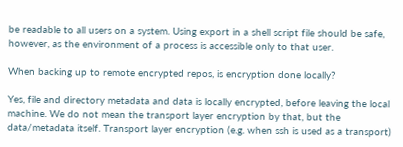be readable to all users on a system. Using export in a shell script file should be safe, however, as the environment of a process is accessible only to that user.

When backing up to remote encrypted repos, is encryption done locally?

Yes, file and directory metadata and data is locally encrypted, before leaving the local machine. We do not mean the transport layer encryption by that, but the data/metadata itself. Transport layer encryption (e.g. when ssh is used as a transport)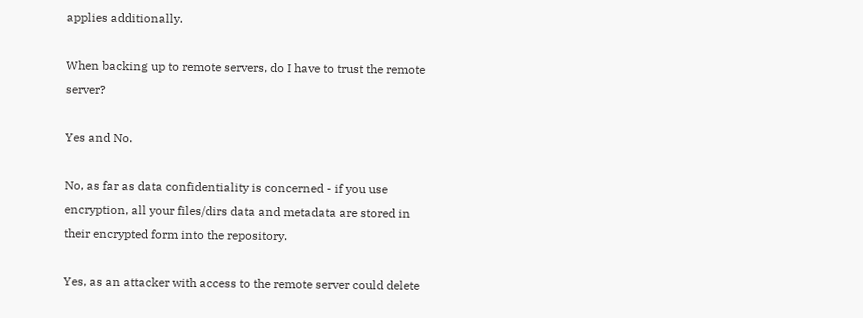applies additionally.

When backing up to remote servers, do I have to trust the remote server?

Yes and No.

No, as far as data confidentiality is concerned - if you use encryption, all your files/dirs data and metadata are stored in their encrypted form into the repository.

Yes, as an attacker with access to the remote server could delete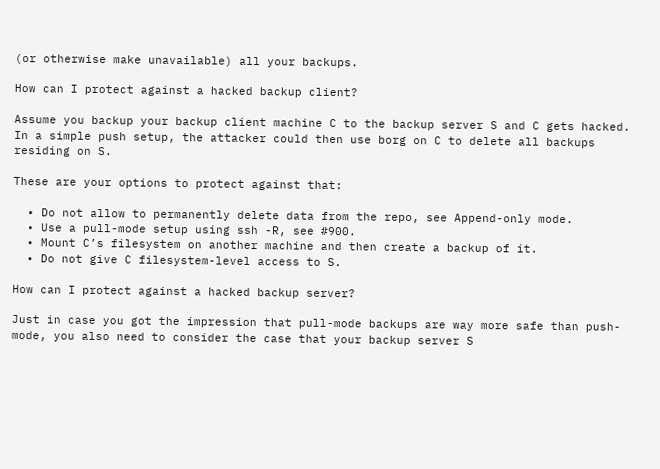(or otherwise make unavailable) all your backups.

How can I protect against a hacked backup client?

Assume you backup your backup client machine C to the backup server S and C gets hacked. In a simple push setup, the attacker could then use borg on C to delete all backups residing on S.

These are your options to protect against that:

  • Do not allow to permanently delete data from the repo, see Append-only mode.
  • Use a pull-mode setup using ssh -R, see #900.
  • Mount C’s filesystem on another machine and then create a backup of it.
  • Do not give C filesystem-level access to S.

How can I protect against a hacked backup server?

Just in case you got the impression that pull-mode backups are way more safe than push-mode, you also need to consider the case that your backup server S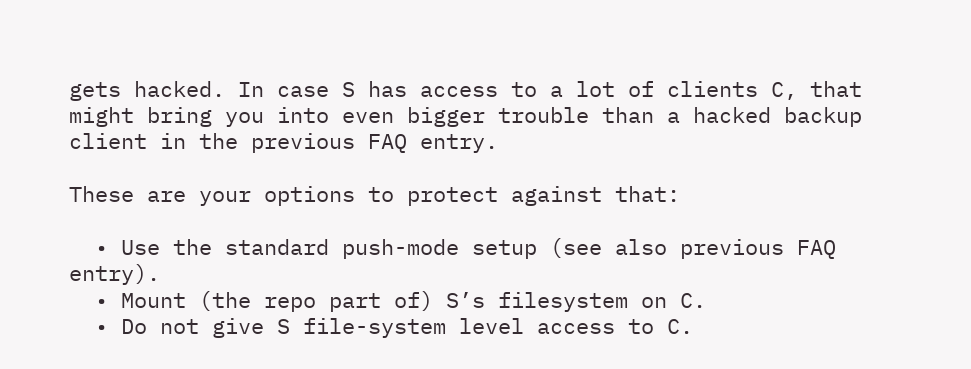gets hacked. In case S has access to a lot of clients C, that might bring you into even bigger trouble than a hacked backup client in the previous FAQ entry.

These are your options to protect against that:

  • Use the standard push-mode setup (see also previous FAQ entry).
  • Mount (the repo part of) S’s filesystem on C.
  • Do not give S file-system level access to C.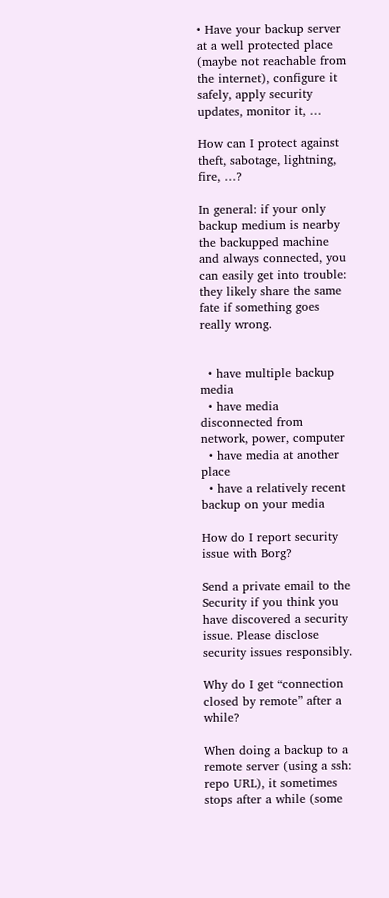• Have your backup server at a well protected place (maybe not reachable from the internet), configure it safely, apply security updates, monitor it, …

How can I protect against theft, sabotage, lightning, fire, …?

In general: if your only backup medium is nearby the backupped machine and always connected, you can easily get into trouble: they likely share the same fate if something goes really wrong.


  • have multiple backup media
  • have media disconnected from network, power, computer
  • have media at another place
  • have a relatively recent backup on your media

How do I report security issue with Borg?

Send a private email to the Security if you think you have discovered a security issue. Please disclose security issues responsibly.

Why do I get “connection closed by remote” after a while?

When doing a backup to a remote server (using a ssh: repo URL), it sometimes stops after a while (some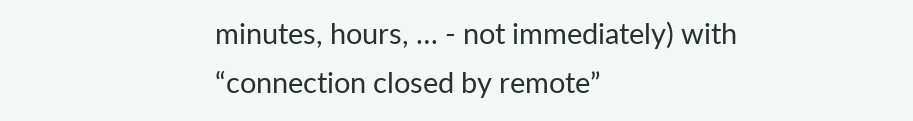minutes, hours, … - not immediately) with “connection closed by remote”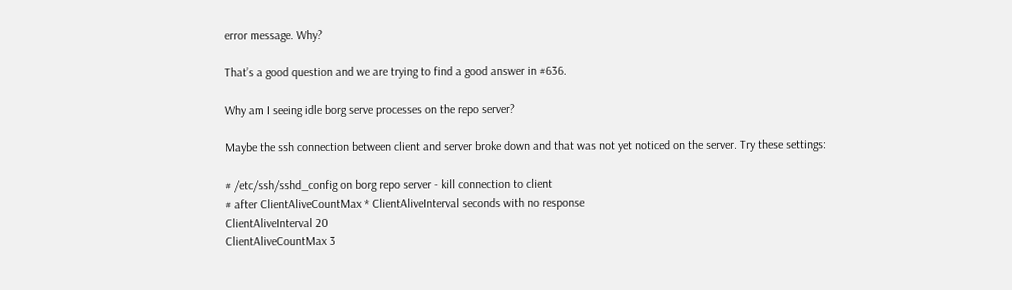error message. Why?

That’s a good question and we are trying to find a good answer in #636.

Why am I seeing idle borg serve processes on the repo server?

Maybe the ssh connection between client and server broke down and that was not yet noticed on the server. Try these settings:

# /etc/ssh/sshd_config on borg repo server - kill connection to client
# after ClientAliveCountMax * ClientAliveInterval seconds with no response
ClientAliveInterval 20
ClientAliveCountMax 3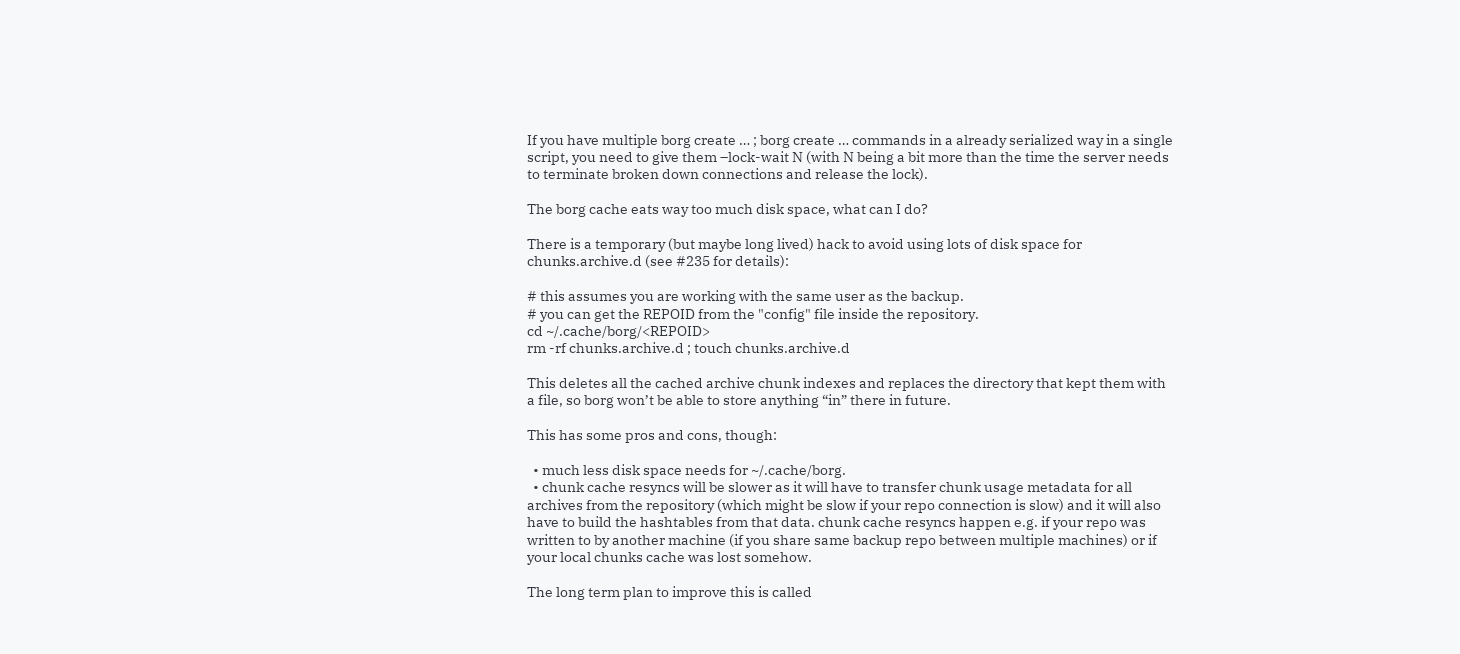If you have multiple borg create … ; borg create … commands in a already serialized way in a single script, you need to give them –lock-wait N (with N being a bit more than the time the server needs to terminate broken down connections and release the lock).

The borg cache eats way too much disk space, what can I do?

There is a temporary (but maybe long lived) hack to avoid using lots of disk space for chunks.archive.d (see #235 for details):

# this assumes you are working with the same user as the backup.
# you can get the REPOID from the "config" file inside the repository.
cd ~/.cache/borg/<REPOID>
rm -rf chunks.archive.d ; touch chunks.archive.d

This deletes all the cached archive chunk indexes and replaces the directory that kept them with a file, so borg won’t be able to store anything “in” there in future.

This has some pros and cons, though:

  • much less disk space needs for ~/.cache/borg.
  • chunk cache resyncs will be slower as it will have to transfer chunk usage metadata for all archives from the repository (which might be slow if your repo connection is slow) and it will also have to build the hashtables from that data. chunk cache resyncs happen e.g. if your repo was written to by another machine (if you share same backup repo between multiple machines) or if your local chunks cache was lost somehow.

The long term plan to improve this is called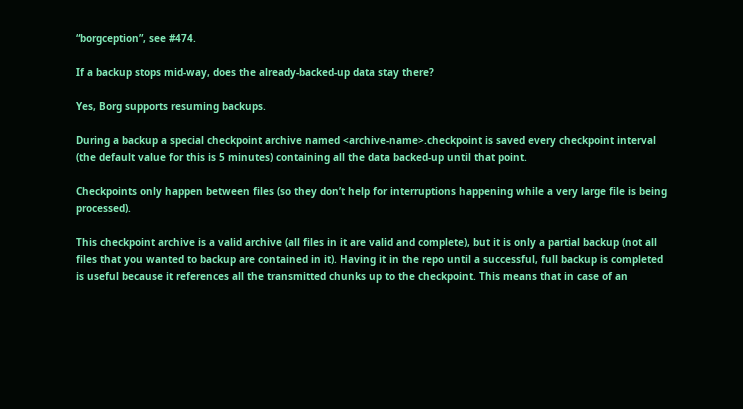“borgception”, see #474.

If a backup stops mid-way, does the already-backed-up data stay there?

Yes, Borg supports resuming backups.

During a backup a special checkpoint archive named <archive-name>.checkpoint is saved every checkpoint interval (the default value for this is 5 minutes) containing all the data backed-up until that point.

Checkpoints only happen between files (so they don’t help for interruptions happening while a very large file is being processed).

This checkpoint archive is a valid archive (all files in it are valid and complete), but it is only a partial backup (not all files that you wanted to backup are contained in it). Having it in the repo until a successful, full backup is completed is useful because it references all the transmitted chunks up to the checkpoint. This means that in case of an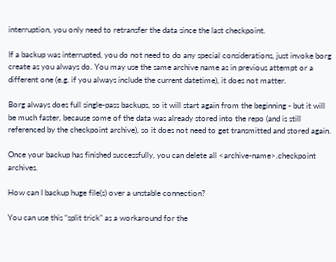interruption, you only need to retransfer the data since the last checkpoint.

If a backup was interrupted, you do not need to do any special considerations, just invoke borg create as you always do. You may use the same archive name as in previous attempt or a different one (e.g. if you always include the current datetime), it does not matter.

Borg always does full single-pass backups, so it will start again from the beginning - but it will be much faster, because some of the data was already stored into the repo (and is still referenced by the checkpoint archive), so it does not need to get transmitted and stored again.

Once your backup has finished successfully, you can delete all <archive-name>.checkpoint archives.

How can I backup huge file(s) over a unstable connection?

You can use this “split trick” as a workaround for the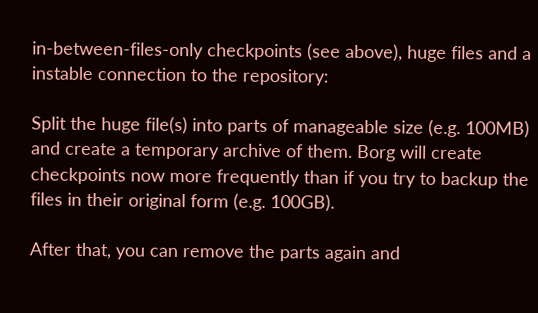in-between-files-only checkpoints (see above), huge files and a instable connection to the repository:

Split the huge file(s) into parts of manageable size (e.g. 100MB) and create a temporary archive of them. Borg will create checkpoints now more frequently than if you try to backup the files in their original form (e.g. 100GB).

After that, you can remove the parts again and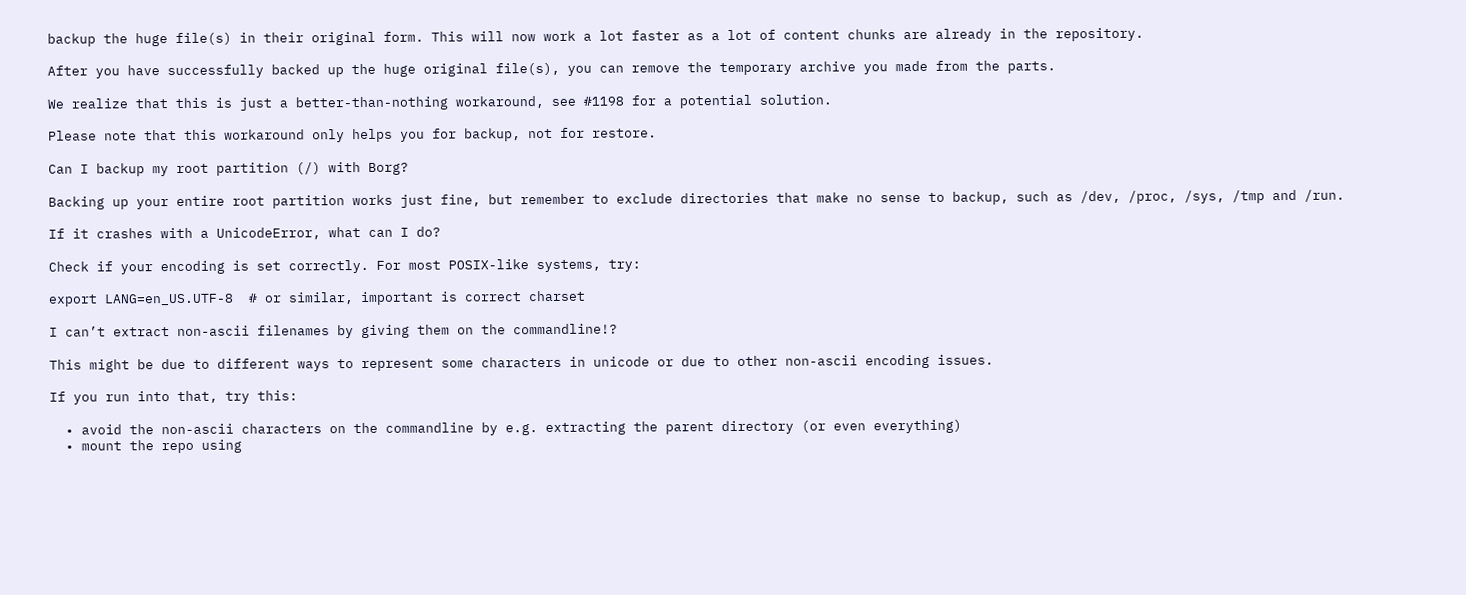backup the huge file(s) in their original form. This will now work a lot faster as a lot of content chunks are already in the repository.

After you have successfully backed up the huge original file(s), you can remove the temporary archive you made from the parts.

We realize that this is just a better-than-nothing workaround, see #1198 for a potential solution.

Please note that this workaround only helps you for backup, not for restore.

Can I backup my root partition (/) with Borg?

Backing up your entire root partition works just fine, but remember to exclude directories that make no sense to backup, such as /dev, /proc, /sys, /tmp and /run.

If it crashes with a UnicodeError, what can I do?

Check if your encoding is set correctly. For most POSIX-like systems, try:

export LANG=en_US.UTF-8  # or similar, important is correct charset

I can’t extract non-ascii filenames by giving them on the commandline!?

This might be due to different ways to represent some characters in unicode or due to other non-ascii encoding issues.

If you run into that, try this:

  • avoid the non-ascii characters on the commandline by e.g. extracting the parent directory (or even everything)
  • mount the repo using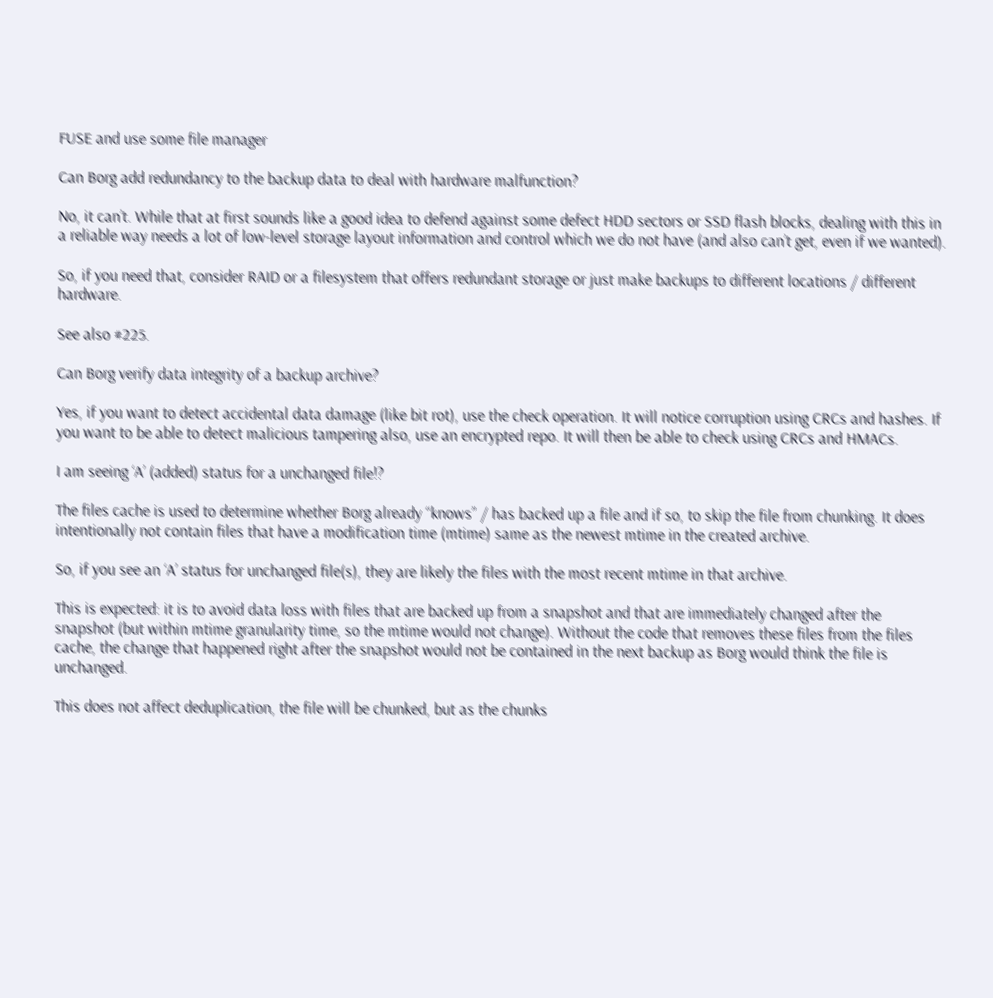FUSE and use some file manager

Can Borg add redundancy to the backup data to deal with hardware malfunction?

No, it can’t. While that at first sounds like a good idea to defend against some defect HDD sectors or SSD flash blocks, dealing with this in a reliable way needs a lot of low-level storage layout information and control which we do not have (and also can’t get, even if we wanted).

So, if you need that, consider RAID or a filesystem that offers redundant storage or just make backups to different locations / different hardware.

See also #225.

Can Borg verify data integrity of a backup archive?

Yes, if you want to detect accidental data damage (like bit rot), use the check operation. It will notice corruption using CRCs and hashes. If you want to be able to detect malicious tampering also, use an encrypted repo. It will then be able to check using CRCs and HMACs.

I am seeing ‘A’ (added) status for a unchanged file!?

The files cache is used to determine whether Borg already “knows” / has backed up a file and if so, to skip the file from chunking. It does intentionally not contain files that have a modification time (mtime) same as the newest mtime in the created archive.

So, if you see an ‘A’ status for unchanged file(s), they are likely the files with the most recent mtime in that archive.

This is expected: it is to avoid data loss with files that are backed up from a snapshot and that are immediately changed after the snapshot (but within mtime granularity time, so the mtime would not change). Without the code that removes these files from the files cache, the change that happened right after the snapshot would not be contained in the next backup as Borg would think the file is unchanged.

This does not affect deduplication, the file will be chunked, but as the chunks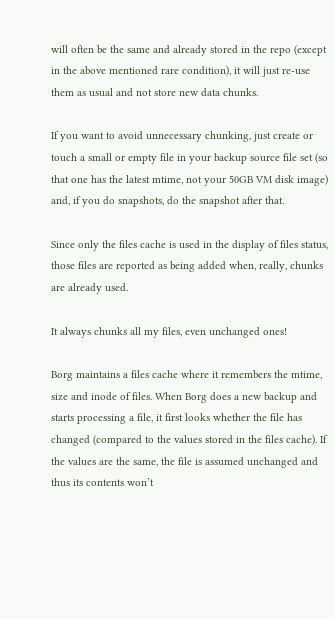will often be the same and already stored in the repo (except in the above mentioned rare condition), it will just re-use them as usual and not store new data chunks.

If you want to avoid unnecessary chunking, just create or touch a small or empty file in your backup source file set (so that one has the latest mtime, not your 50GB VM disk image) and, if you do snapshots, do the snapshot after that.

Since only the files cache is used in the display of files status, those files are reported as being added when, really, chunks are already used.

It always chunks all my files, even unchanged ones!

Borg maintains a files cache where it remembers the mtime, size and inode of files. When Borg does a new backup and starts processing a file, it first looks whether the file has changed (compared to the values stored in the files cache). If the values are the same, the file is assumed unchanged and thus its contents won’t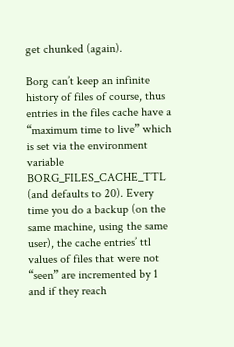get chunked (again).

Borg can’t keep an infinite history of files of course, thus entries in the files cache have a “maximum time to live” which is set via the environment variable BORG_FILES_CACHE_TTL (and defaults to 20). Every time you do a backup (on the same machine, using the same user), the cache entries’ ttl values of files that were not “seen” are incremented by 1 and if they reach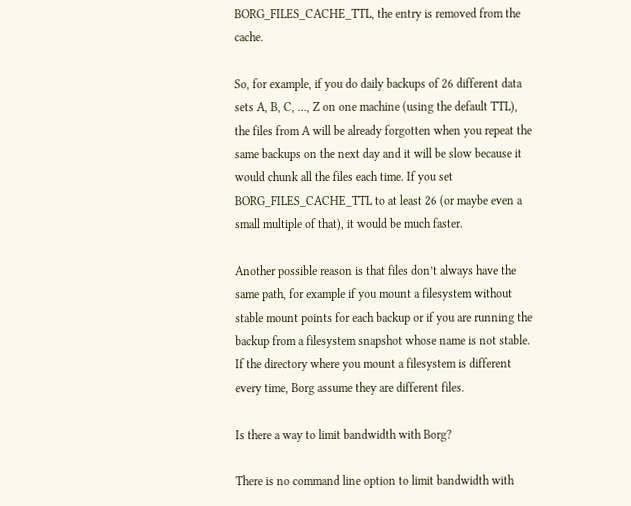BORG_FILES_CACHE_TTL, the entry is removed from the cache.

So, for example, if you do daily backups of 26 different data sets A, B, C, …, Z on one machine (using the default TTL), the files from A will be already forgotten when you repeat the same backups on the next day and it will be slow because it would chunk all the files each time. If you set BORG_FILES_CACHE_TTL to at least 26 (or maybe even a small multiple of that), it would be much faster.

Another possible reason is that files don’t always have the same path, for example if you mount a filesystem without stable mount points for each backup or if you are running the backup from a filesystem snapshot whose name is not stable. If the directory where you mount a filesystem is different every time, Borg assume they are different files.

Is there a way to limit bandwidth with Borg?

There is no command line option to limit bandwidth with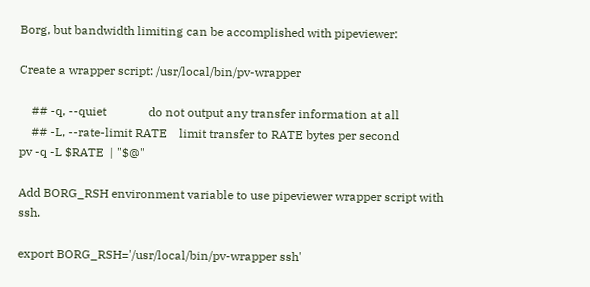Borg, but bandwidth limiting can be accomplished with pipeviewer:

Create a wrapper script: /usr/local/bin/pv-wrapper

    ## -q, --quiet              do not output any transfer information at all
    ## -L, --rate-limit RATE    limit transfer to RATE bytes per second
pv -q -L $RATE  | "$@"

Add BORG_RSH environment variable to use pipeviewer wrapper script with ssh.

export BORG_RSH='/usr/local/bin/pv-wrapper ssh'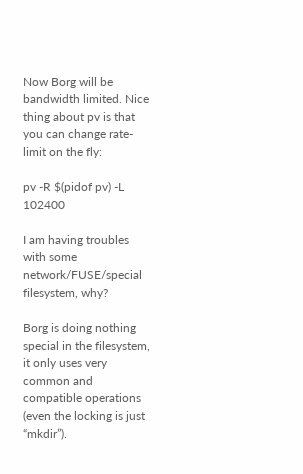Now Borg will be bandwidth limited. Nice thing about pv is that you can change rate-limit on the fly:

pv -R $(pidof pv) -L 102400

I am having troubles with some network/FUSE/special filesystem, why?

Borg is doing nothing special in the filesystem, it only uses very common and compatible operations (even the locking is just “mkdir”).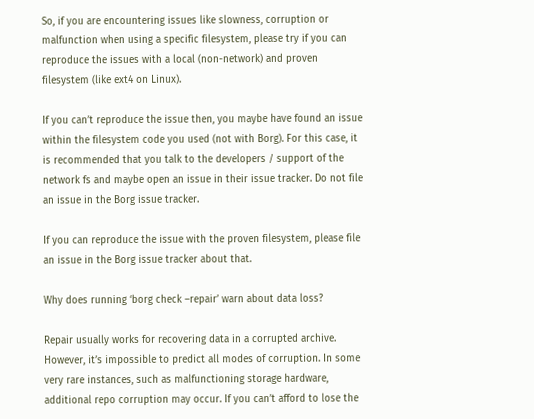So, if you are encountering issues like slowness, corruption or malfunction when using a specific filesystem, please try if you can reproduce the issues with a local (non-network) and proven filesystem (like ext4 on Linux).

If you can’t reproduce the issue then, you maybe have found an issue within the filesystem code you used (not with Borg). For this case, it is recommended that you talk to the developers / support of the network fs and maybe open an issue in their issue tracker. Do not file an issue in the Borg issue tracker.

If you can reproduce the issue with the proven filesystem, please file an issue in the Borg issue tracker about that.

Why does running ‘borg check –repair’ warn about data loss?

Repair usually works for recovering data in a corrupted archive. However, it’s impossible to predict all modes of corruption. In some very rare instances, such as malfunctioning storage hardware, additional repo corruption may occur. If you can’t afford to lose the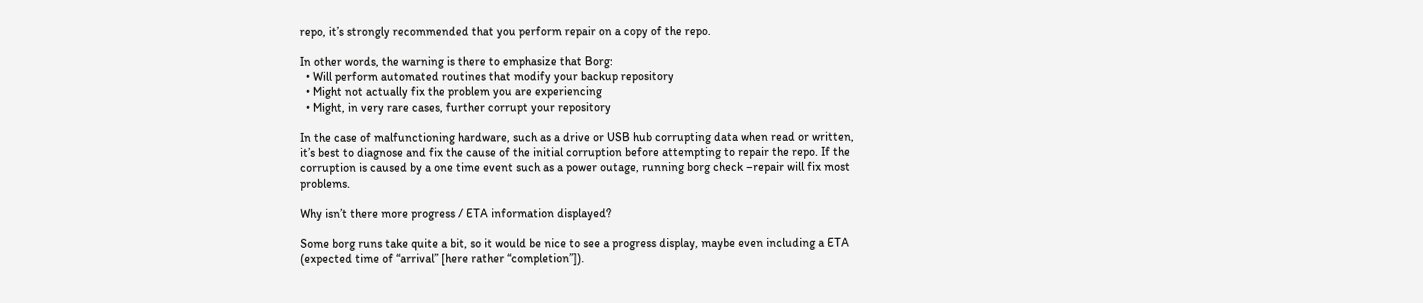repo, it’s strongly recommended that you perform repair on a copy of the repo.

In other words, the warning is there to emphasize that Borg:
  • Will perform automated routines that modify your backup repository
  • Might not actually fix the problem you are experiencing
  • Might, in very rare cases, further corrupt your repository

In the case of malfunctioning hardware, such as a drive or USB hub corrupting data when read or written, it’s best to diagnose and fix the cause of the initial corruption before attempting to repair the repo. If the corruption is caused by a one time event such as a power outage, running borg check –repair will fix most problems.

Why isn’t there more progress / ETA information displayed?

Some borg runs take quite a bit, so it would be nice to see a progress display, maybe even including a ETA (expected time of “arrival” [here rather “completion”]).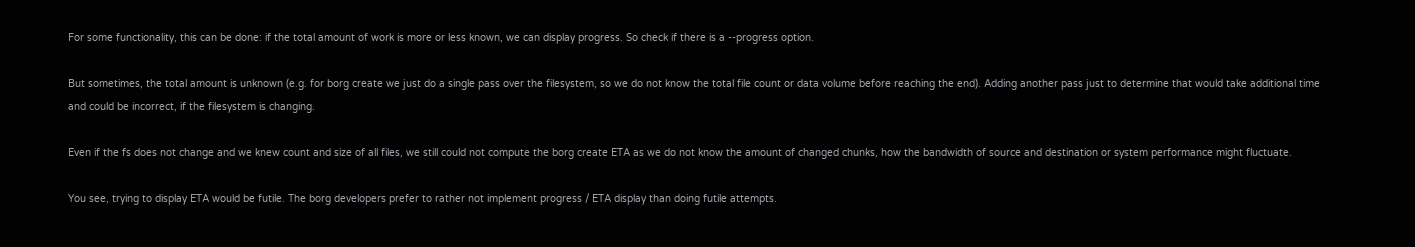For some functionality, this can be done: if the total amount of work is more or less known, we can display progress. So check if there is a --progress option.

But sometimes, the total amount is unknown (e.g. for borg create we just do a single pass over the filesystem, so we do not know the total file count or data volume before reaching the end). Adding another pass just to determine that would take additional time and could be incorrect, if the filesystem is changing.

Even if the fs does not change and we knew count and size of all files, we still could not compute the borg create ETA as we do not know the amount of changed chunks, how the bandwidth of source and destination or system performance might fluctuate.

You see, trying to display ETA would be futile. The borg developers prefer to rather not implement progress / ETA display than doing futile attempts.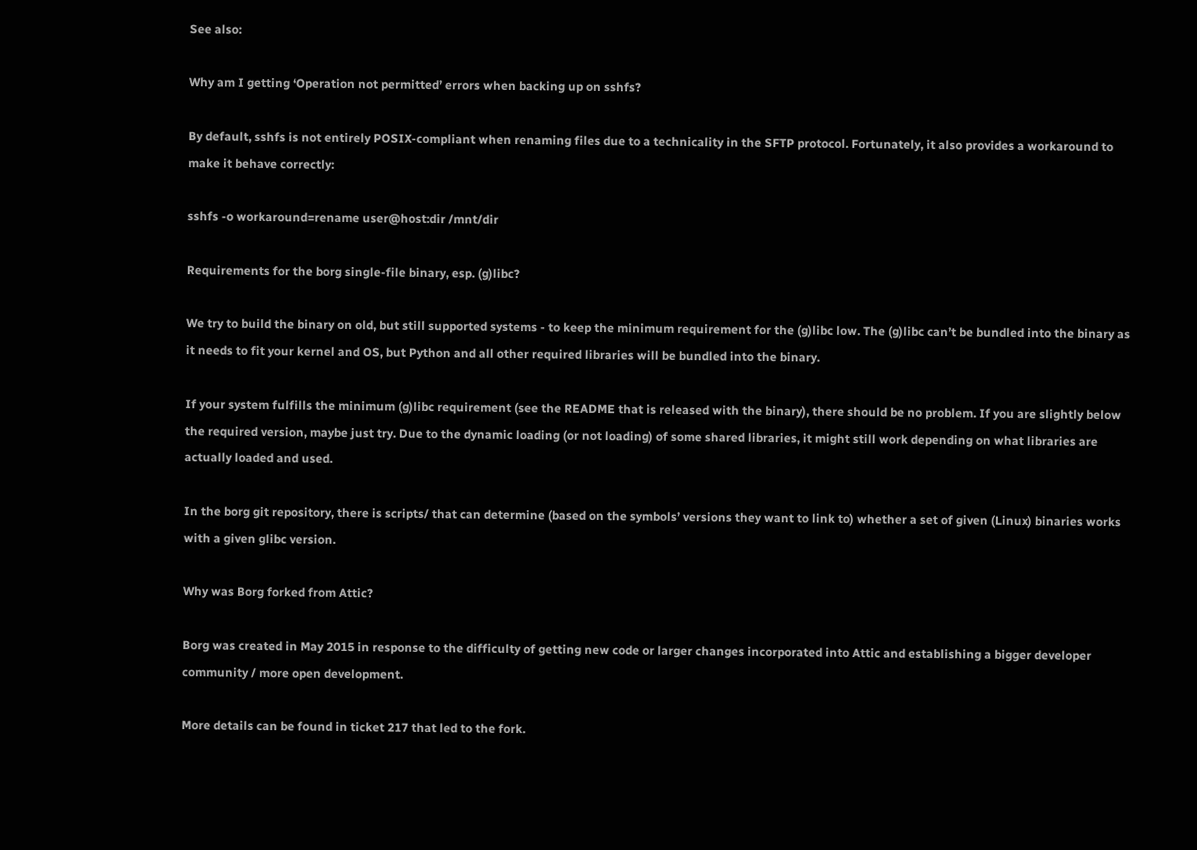See also:

Why am I getting ‘Operation not permitted’ errors when backing up on sshfs?

By default, sshfs is not entirely POSIX-compliant when renaming files due to a technicality in the SFTP protocol. Fortunately, it also provides a workaround to make it behave correctly:

sshfs -o workaround=rename user@host:dir /mnt/dir

Requirements for the borg single-file binary, esp. (g)libc?

We try to build the binary on old, but still supported systems - to keep the minimum requirement for the (g)libc low. The (g)libc can’t be bundled into the binary as it needs to fit your kernel and OS, but Python and all other required libraries will be bundled into the binary.

If your system fulfills the minimum (g)libc requirement (see the README that is released with the binary), there should be no problem. If you are slightly below the required version, maybe just try. Due to the dynamic loading (or not loading) of some shared libraries, it might still work depending on what libraries are actually loaded and used.

In the borg git repository, there is scripts/ that can determine (based on the symbols’ versions they want to link to) whether a set of given (Linux) binaries works with a given glibc version.

Why was Borg forked from Attic?

Borg was created in May 2015 in response to the difficulty of getting new code or larger changes incorporated into Attic and establishing a bigger developer community / more open development.

More details can be found in ticket 217 that led to the fork.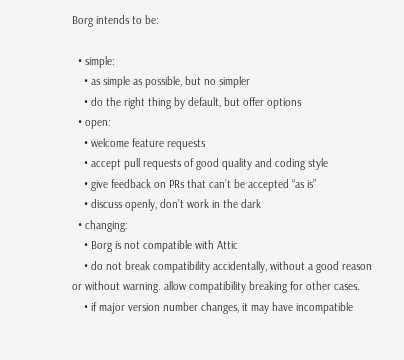Borg intends to be:

  • simple:
    • as simple as possible, but no simpler
    • do the right thing by default, but offer options
  • open:
    • welcome feature requests
    • accept pull requests of good quality and coding style
    • give feedback on PRs that can’t be accepted “as is”
    • discuss openly, don’t work in the dark
  • changing:
    • Borg is not compatible with Attic
    • do not break compatibility accidentally, without a good reason or without warning. allow compatibility breaking for other cases.
    • if major version number changes, it may have incompatible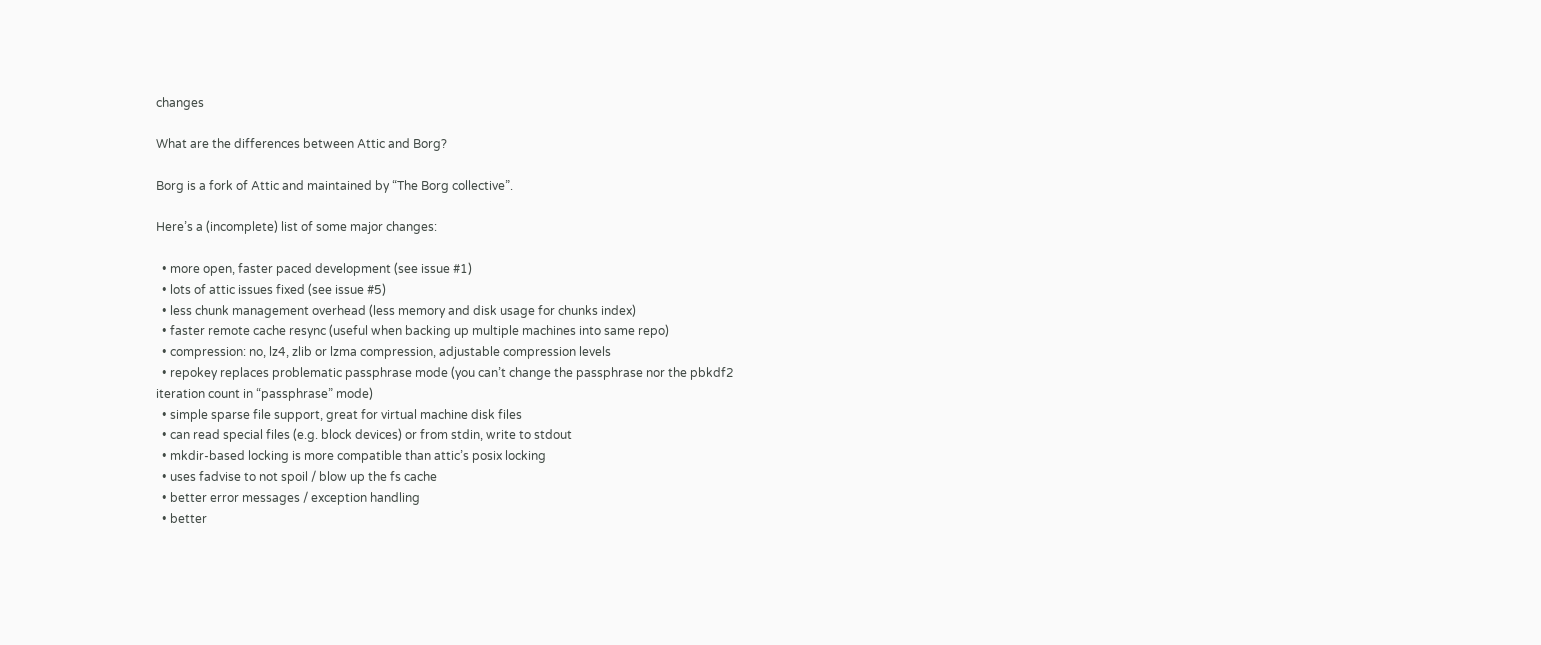changes

What are the differences between Attic and Borg?

Borg is a fork of Attic and maintained by “The Borg collective”.

Here’s a (incomplete) list of some major changes:

  • more open, faster paced development (see issue #1)
  • lots of attic issues fixed (see issue #5)
  • less chunk management overhead (less memory and disk usage for chunks index)
  • faster remote cache resync (useful when backing up multiple machines into same repo)
  • compression: no, lz4, zlib or lzma compression, adjustable compression levels
  • repokey replaces problematic passphrase mode (you can’t change the passphrase nor the pbkdf2 iteration count in “passphrase” mode)
  • simple sparse file support, great for virtual machine disk files
  • can read special files (e.g. block devices) or from stdin, write to stdout
  • mkdir-based locking is more compatible than attic’s posix locking
  • uses fadvise to not spoil / blow up the fs cache
  • better error messages / exception handling
  • better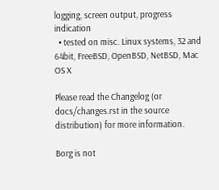logging, screen output, progress indication
  • tested on misc. Linux systems, 32 and 64bit, FreeBSD, OpenBSD, NetBSD, Mac OS X

Please read the Changelog (or docs/changes.rst in the source distribution) for more information.

Borg is not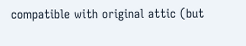compatible with original attic (but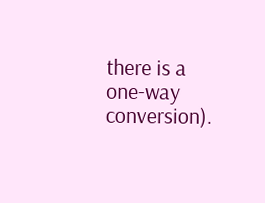there is a one-way conversion).